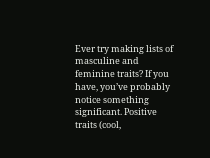Ever try making lists of masculine and feminine traits? If you have, you’ve probably notice something significant. Positive traits (cool,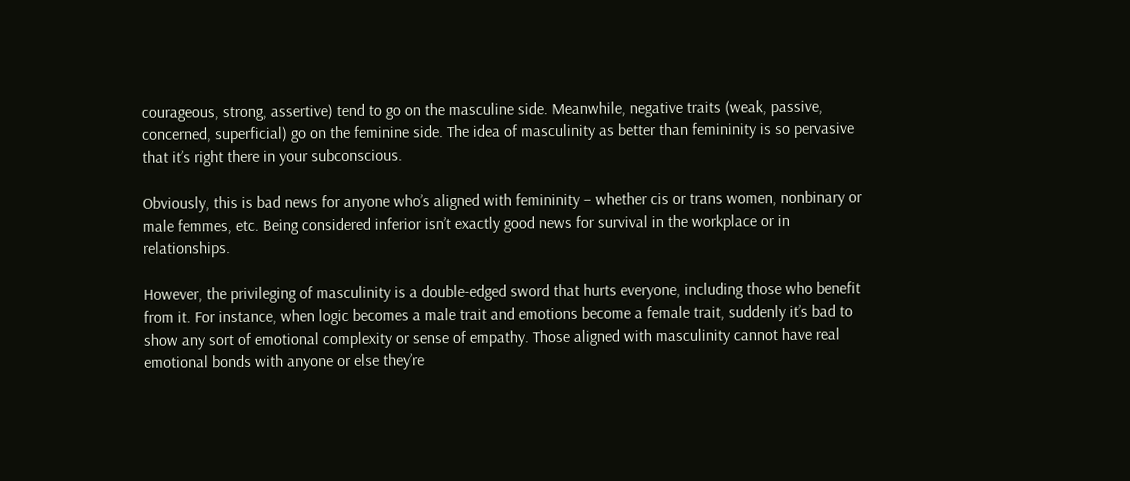courageous, strong, assertive) tend to go on the masculine side. Meanwhile, negative traits (weak, passive, concerned, superficial) go on the feminine side. The idea of masculinity as better than femininity is so pervasive that it’s right there in your subconscious.

Obviously, this is bad news for anyone who’s aligned with femininity – whether cis or trans women, nonbinary or male femmes, etc. Being considered inferior isn’t exactly good news for survival in the workplace or in relationships.

However, the privileging of masculinity is a double-edged sword that hurts everyone, including those who benefit from it. For instance, when logic becomes a male trait and emotions become a female trait, suddenly it’s bad to show any sort of emotional complexity or sense of empathy. Those aligned with masculinity cannot have real emotional bonds with anyone or else they’re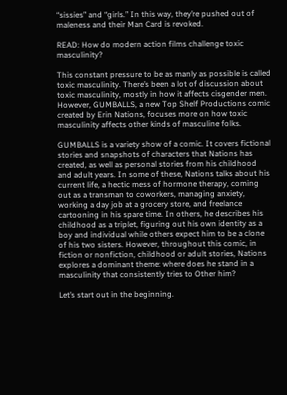“sissies” and “girls.” In this way, they’re pushed out of maleness and their Man Card is revoked.

READ: How do modern action films challenge toxic masculinity?

This constant pressure to be as manly as possible is called toxic masculinity. There’s been a lot of discussion about toxic masculinity, mostly in how it affects cisgender men. However, GUMBALLS, a new Top Shelf Productions comic created by Erin Nations, focuses more on how toxic masculinity affects other kinds of masculine folks.

GUMBALLS is a variety show of a comic. It covers fictional stories and snapshots of characters that Nations has created, as well as personal stories from his childhood and adult years. In some of these, Nations talks about his current life, a hectic mess of hormone therapy, coming out as a transman to coworkers, managing anxiety, working a day job at a grocery store, and freelance cartooning in his spare time. In others, he describes his childhood as a triplet, figuring out his own identity as a boy and individual while others expect him to be a clone of his two sisters. However, throughout this comic, in fiction or nonfiction, childhood or adult stories, Nations explores a dominant theme: where does he stand in a masculinity that consistently tries to Other him?

Let’s start out in the beginning.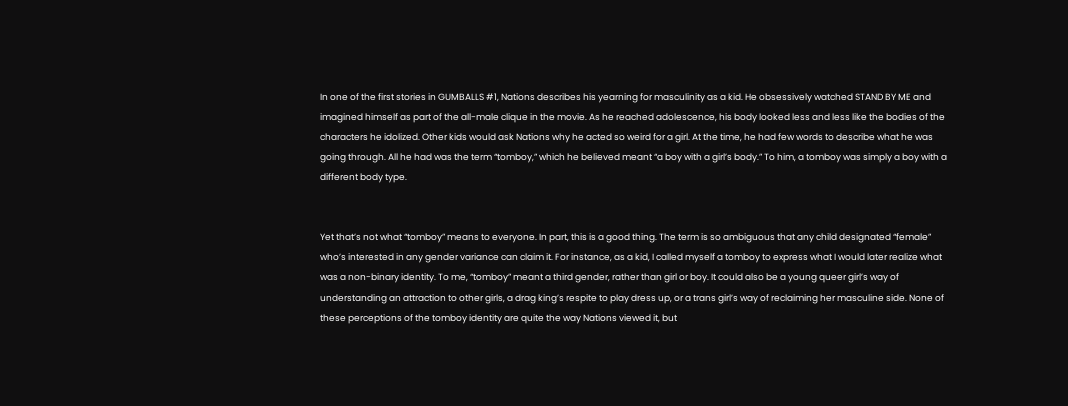In one of the first stories in GUMBALLS #1, Nations describes his yearning for masculinity as a kid. He obsessively watched STAND BY ME and imagined himself as part of the all-male clique in the movie. As he reached adolescence, his body looked less and less like the bodies of the characters he idolized. Other kids would ask Nations why he acted so weird for a girl. At the time, he had few words to describe what he was going through. All he had was the term “tomboy,” which he believed meant “a boy with a girl’s body.” To him, a tomboy was simply a boy with a different body type.


Yet that’s not what “tomboy” means to everyone. In part, this is a good thing. The term is so ambiguous that any child designated “female” who’s interested in any gender variance can claim it. For instance, as a kid, I called myself a tomboy to express what I would later realize what was a non-binary identity. To me, “tomboy” meant a third gender, rather than girl or boy. It could also be a young queer girl’s way of understanding an attraction to other girls, a drag king’s respite to play dress up, or a trans girl’s way of reclaiming her masculine side. None of these perceptions of the tomboy identity are quite the way Nations viewed it, but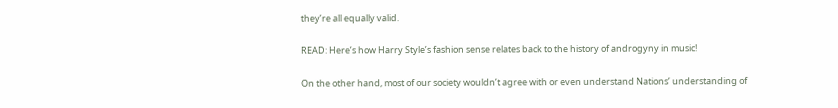they’re all equally valid.

READ: Here’s how Harry Style’s fashion sense relates back to the history of androgyny in music!

On the other hand, most of our society wouldn’t agree with or even understand Nations’ understanding of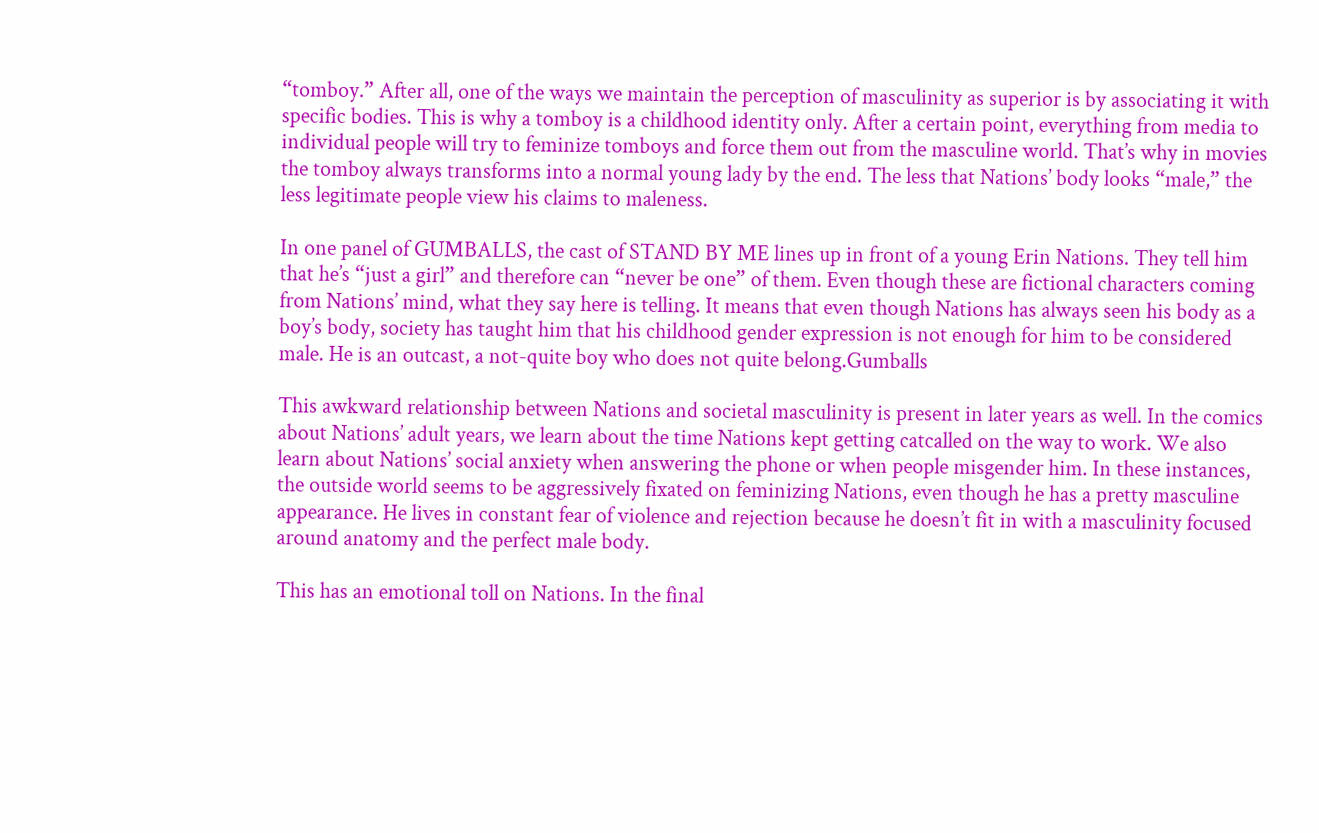“tomboy.” After all, one of the ways we maintain the perception of masculinity as superior is by associating it with specific bodies. This is why a tomboy is a childhood identity only. After a certain point, everything from media to individual people will try to feminize tomboys and force them out from the masculine world. That’s why in movies the tomboy always transforms into a normal young lady by the end. The less that Nations’ body looks “male,” the less legitimate people view his claims to maleness.

In one panel of GUMBALLS, the cast of STAND BY ME lines up in front of a young Erin Nations. They tell him that he’s “just a girl” and therefore can “never be one” of them. Even though these are fictional characters coming from Nations’ mind, what they say here is telling. It means that even though Nations has always seen his body as a boy’s body, society has taught him that his childhood gender expression is not enough for him to be considered male. He is an outcast, a not-quite boy who does not quite belong.Gumballs

This awkward relationship between Nations and societal masculinity is present in later years as well. In the comics about Nations’ adult years, we learn about the time Nations kept getting catcalled on the way to work. We also learn about Nations’ social anxiety when answering the phone or when people misgender him. In these instances, the outside world seems to be aggressively fixated on feminizing Nations, even though he has a pretty masculine appearance. He lives in constant fear of violence and rejection because he doesn’t fit in with a masculinity focused around anatomy and the perfect male body.

This has an emotional toll on Nations. In the final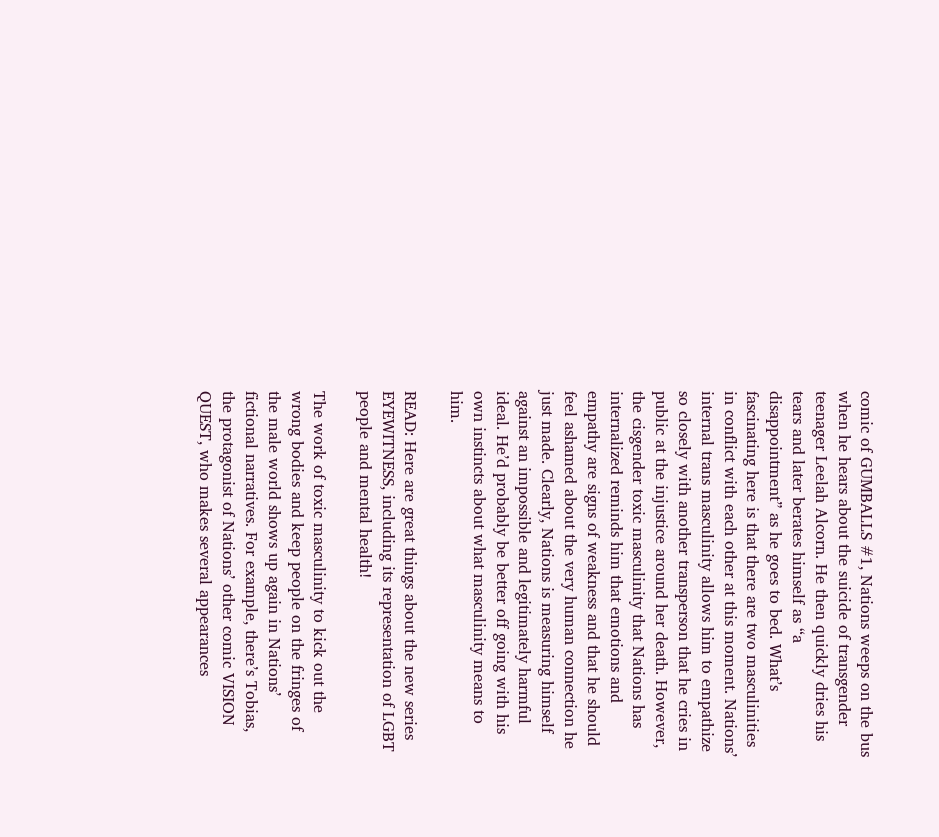comic of GUMBALLS #1, Nations weeps on the bus when he hears about the suicide of transgender teenager Leelah Alcorn. He then quickly dries his tears and later berates himself as “a disappointment” as he goes to bed. What’s fascinating here is that there are two masculinities in conflict with each other at this moment. Nations’ internal trans masculinity allows him to empathize so closely with another transperson that he cries in public at the injustice around her death. However, the cisgender toxic masculinity that Nations has internalized reminds him that emotions and empathy are signs of weakness and that he should feel ashamed about the very human connection he just made. Clearly, Nations is measuring himself against an impossible and legitimately harmful ideal. He’d probably be better off going with his own instincts about what masculinity means to him.

READ: Here are great things about the new series EYEWITNESS, including its representation of LGBT people and mental health!

The work of toxic masculinity to kick out the wrong bodies and keep people on the fringes of the male world shows up again in Nations’ fictional narratives. For example, there’s Tobias, the protagonist of Nations’ other comic VISION QUEST, who makes several appearances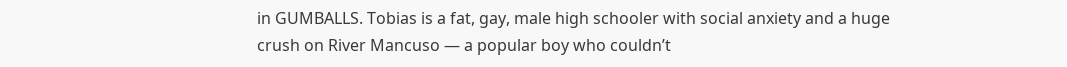in GUMBALLS. Tobias is a fat, gay, male high schooler with social anxiety and a huge crush on River Mancuso — a popular boy who couldn’t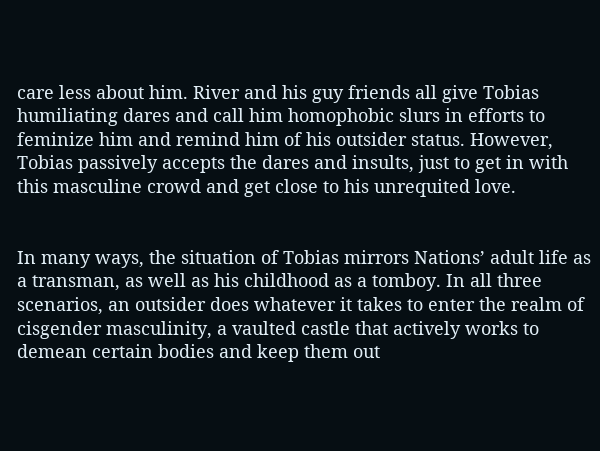care less about him. River and his guy friends all give Tobias humiliating dares and call him homophobic slurs in efforts to feminize him and remind him of his outsider status. However, Tobias passively accepts the dares and insults, just to get in with this masculine crowd and get close to his unrequited love.


In many ways, the situation of Tobias mirrors Nations’ adult life as a transman, as well as his childhood as a tomboy. In all three scenarios, an outsider does whatever it takes to enter the realm of cisgender masculinity, a vaulted castle that actively works to demean certain bodies and keep them out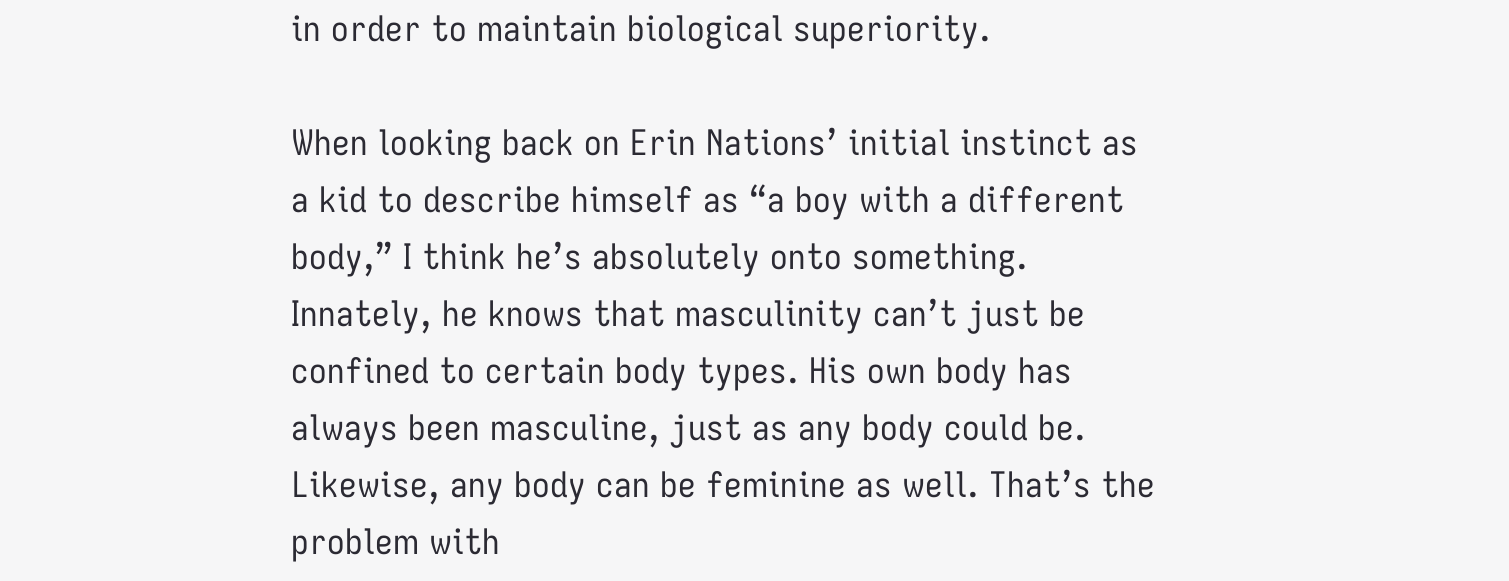in order to maintain biological superiority.

When looking back on Erin Nations’ initial instinct as a kid to describe himself as “a boy with a different body,” I think he’s absolutely onto something. Innately, he knows that masculinity can’t just be confined to certain body types. His own body has always been masculine, just as any body could be. Likewise, any body can be feminine as well. That’s the problem with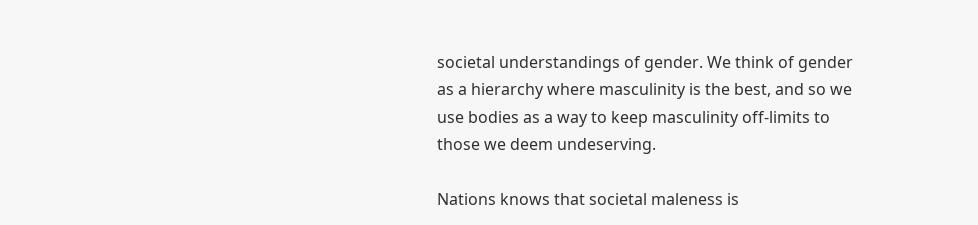societal understandings of gender. We think of gender as a hierarchy where masculinity is the best, and so we use bodies as a way to keep masculinity off-limits to those we deem undeserving.

Nations knows that societal maleness is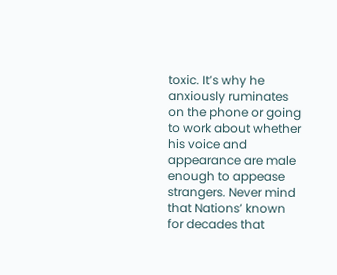toxic. It’s why he anxiously ruminates on the phone or going to work about whether his voice and appearance are male enough to appease strangers. Never mind that Nations’ known for decades that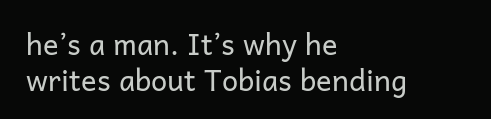he’s a man. It’s why he writes about Tobias bending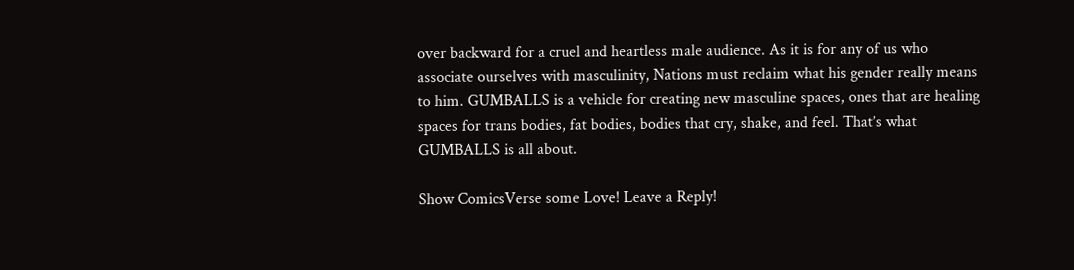over backward for a cruel and heartless male audience. As it is for any of us who associate ourselves with masculinity, Nations must reclaim what his gender really means to him. GUMBALLS is a vehicle for creating new masculine spaces, ones that are healing spaces for trans bodies, fat bodies, bodies that cry, shake, and feel. That’s what GUMBALLS is all about.

Show ComicsVerse some Love! Leave a Reply!